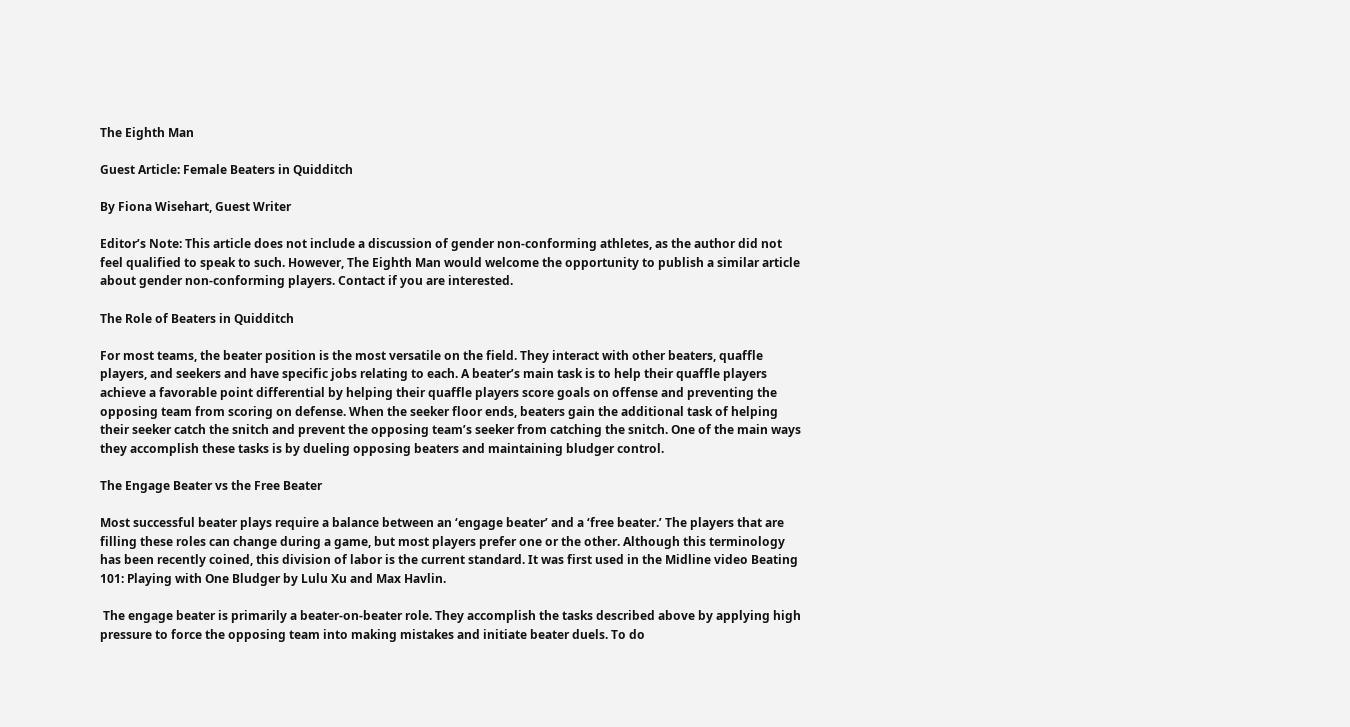The Eighth Man

Guest Article: Female Beaters in Quidditch

By Fiona Wisehart, Guest Writer

Editor’s Note: This article does not include a discussion of gender non-conforming athletes, as the author did not feel qualified to speak to such. However, The Eighth Man would welcome the opportunity to publish a similar article about gender non-conforming players. Contact if you are interested.

The Role of Beaters in Quidditch

For most teams, the beater position is the most versatile on the field. They interact with other beaters, quaffle players, and seekers and have specific jobs relating to each. A beater’s main task is to help their quaffle players achieve a favorable point differential by helping their quaffle players score goals on offense and preventing the opposing team from scoring on defense. When the seeker floor ends, beaters gain the additional task of helping their seeker catch the snitch and prevent the opposing team’s seeker from catching the snitch. One of the main ways they accomplish these tasks is by dueling opposing beaters and maintaining bludger control.

The Engage Beater vs the Free Beater

Most successful beater plays require a balance between an ‘engage beater’ and a ‘free beater.’ The players that are filling these roles can change during a game, but most players prefer one or the other. Although this terminology has been recently coined, this division of labor is the current standard. It was first used in the Midline video Beating 101: Playing with One Bludger by Lulu Xu and Max Havlin.

 The engage beater is primarily a beater-on-beater role. They accomplish the tasks described above by applying high pressure to force the opposing team into making mistakes and initiate beater duels. To do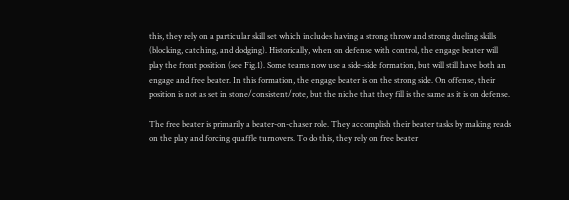this, they rely on a particular skill set which includes having a strong throw and strong dueling skills (blocking, catching, and dodging). Historically, when on defense with control, the engage beater will play the front position (see Fig.1). Some teams now use a side-side formation, but will still have both an engage and free beater. In this formation, the engage beater is on the strong side. On offense, their position is not as set in stone/consistent/rote, but the niche that they fill is the same as it is on defense.

The free beater is primarily a beater-on-chaser role. They accomplish their beater tasks by making reads on the play and forcing quaffle turnovers. To do this, they rely on free beater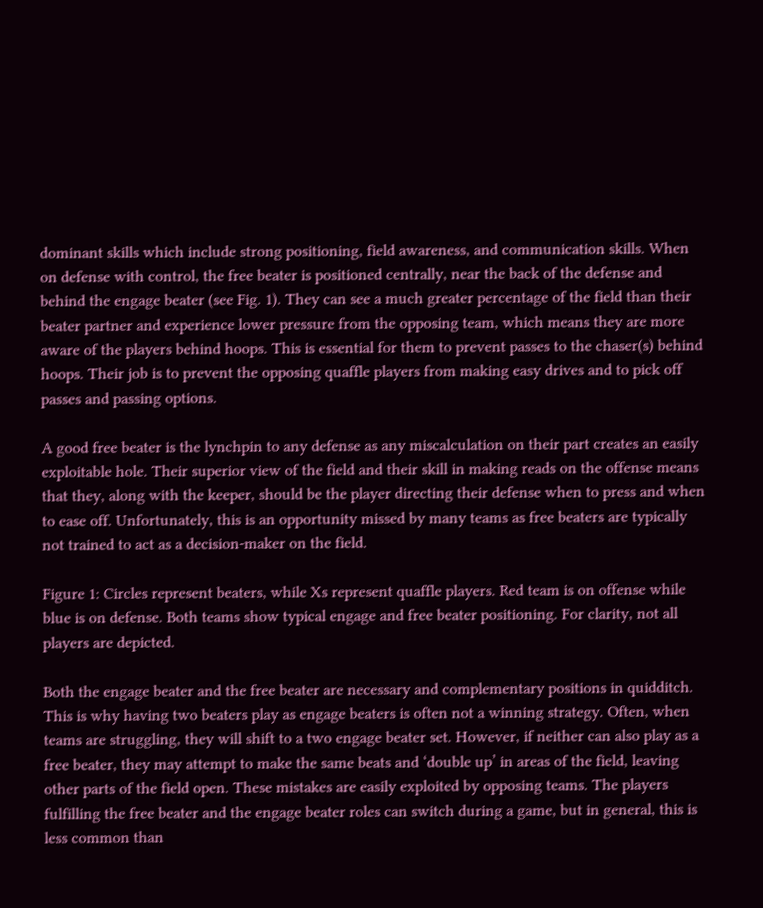dominant skills which include strong positioning, field awareness, and communication skills. When on defense with control, the free beater is positioned centrally, near the back of the defense and behind the engage beater (see Fig. 1). They can see a much greater percentage of the field than their beater partner and experience lower pressure from the opposing team, which means they are more aware of the players behind hoops. This is essential for them to prevent passes to the chaser(s) behind hoops. Their job is to prevent the opposing quaffle players from making easy drives and to pick off passes and passing options.

A good free beater is the lynchpin to any defense as any miscalculation on their part creates an easily exploitable hole. Their superior view of the field and their skill in making reads on the offense means that they, along with the keeper, should be the player directing their defense when to press and when to ease off. Unfortunately, this is an opportunity missed by many teams as free beaters are typically not trained to act as a decision-maker on the field.

Figure 1: Circles represent beaters, while Xs represent quaffle players. Red team is on offense while blue is on defense. Both teams show typical engage and free beater positioning. For clarity, not all players are depicted.

Both the engage beater and the free beater are necessary and complementary positions in quidditch. This is why having two beaters play as engage beaters is often not a winning strategy. Often, when teams are struggling, they will shift to a two engage beater set. However, if neither can also play as a free beater, they may attempt to make the same beats and ‘double up’ in areas of the field, leaving other parts of the field open. These mistakes are easily exploited by opposing teams. The players fulfilling the free beater and the engage beater roles can switch during a game, but in general, this is less common than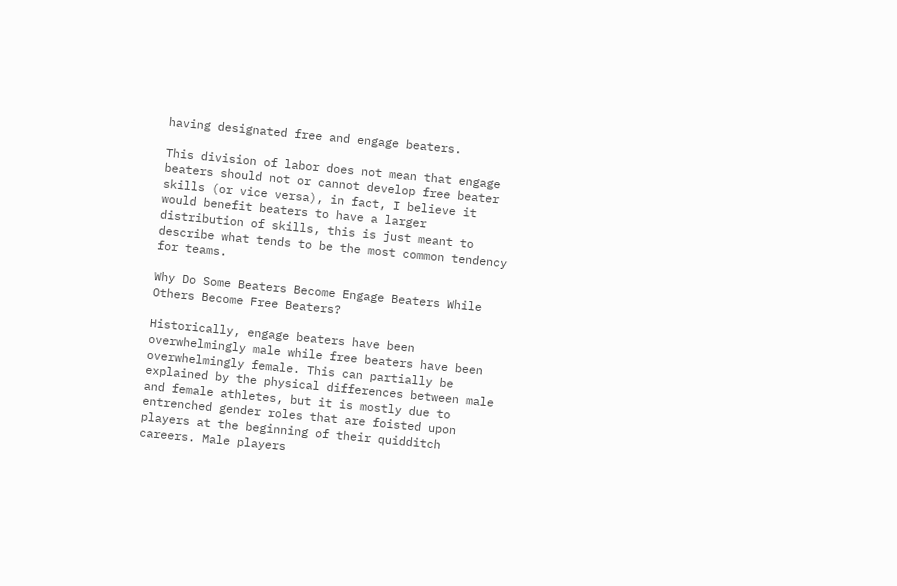having designated free and engage beaters.

This division of labor does not mean that engage beaters should not or cannot develop free beater skills (or vice versa), in fact, I believe it would benefit beaters to have a larger distribution of skills, this is just meant to describe what tends to be the most common tendency for teams.

Why Do Some Beaters Become Engage Beaters While Others Become Free Beaters?

Historically, engage beaters have been overwhelmingly male while free beaters have been overwhelmingly female. This can partially be explained by the physical differences between male and female athletes, but it is mostly due to entrenched gender roles that are foisted upon players at the beginning of their quidditch careers. Male players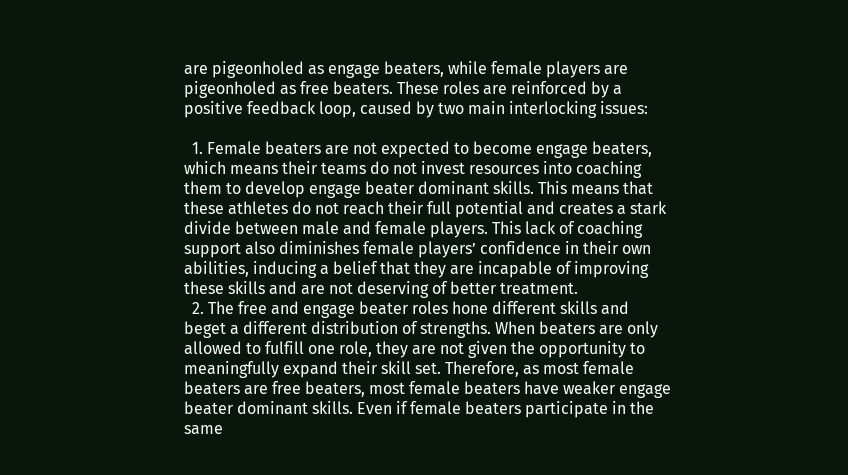are pigeonholed as engage beaters, while female players are pigeonholed as free beaters. These roles are reinforced by a positive feedback loop, caused by two main interlocking issues:

  1. Female beaters are not expected to become engage beaters, which means their teams do not invest resources into coaching them to develop engage beater dominant skills. This means that these athletes do not reach their full potential and creates a stark divide between male and female players. This lack of coaching support also diminishes female players’ confidence in their own abilities, inducing a belief that they are incapable of improving these skills and are not deserving of better treatment.
  2. The free and engage beater roles hone different skills and beget a different distribution of strengths. When beaters are only allowed to fulfill one role, they are not given the opportunity to meaningfully expand their skill set. Therefore, as most female beaters are free beaters, most female beaters have weaker engage beater dominant skills. Even if female beaters participate in the same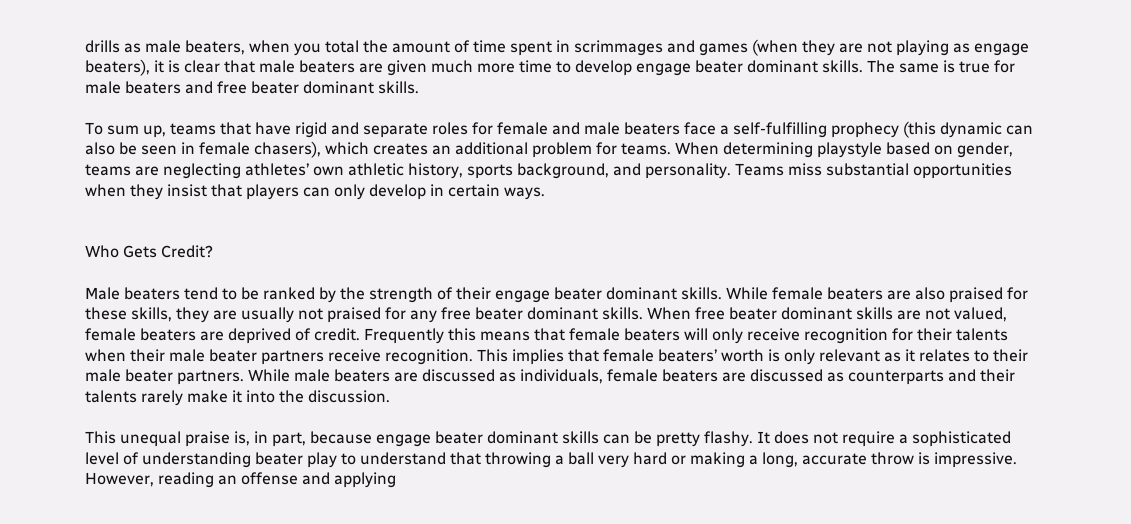drills as male beaters, when you total the amount of time spent in scrimmages and games (when they are not playing as engage beaters), it is clear that male beaters are given much more time to develop engage beater dominant skills. The same is true for male beaters and free beater dominant skills.

To sum up, teams that have rigid and separate roles for female and male beaters face a self-fulfilling prophecy (this dynamic can also be seen in female chasers), which creates an additional problem for teams. When determining playstyle based on gender, teams are neglecting athletes’ own athletic history, sports background, and personality. Teams miss substantial opportunities when they insist that players can only develop in certain ways.


Who Gets Credit?

Male beaters tend to be ranked by the strength of their engage beater dominant skills. While female beaters are also praised for these skills, they are usually not praised for any free beater dominant skills. When free beater dominant skills are not valued, female beaters are deprived of credit. Frequently this means that female beaters will only receive recognition for their talents when their male beater partners receive recognition. This implies that female beaters’ worth is only relevant as it relates to their male beater partners. While male beaters are discussed as individuals, female beaters are discussed as counterparts and their talents rarely make it into the discussion.

This unequal praise is, in part, because engage beater dominant skills can be pretty flashy. It does not require a sophisticated level of understanding beater play to understand that throwing a ball very hard or making a long, accurate throw is impressive. However, reading an offense and applying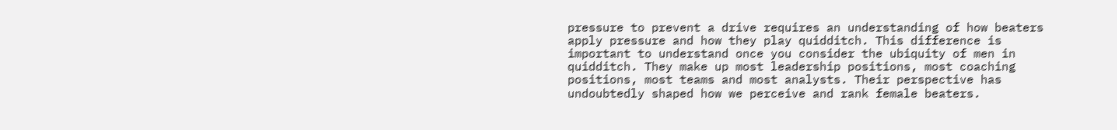pressure to prevent a drive requires an understanding of how beaters apply pressure and how they play quidditch. This difference is important to understand once you consider the ubiquity of men in quidditch. They make up most leadership positions, most coaching positions, most teams and most analysts. Their perspective has undoubtedly shaped how we perceive and rank female beaters.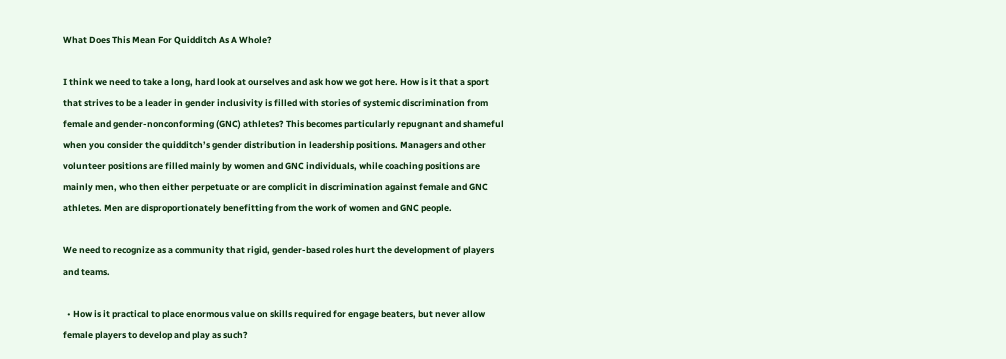What Does This Mean For Quidditch As A Whole?

I think we need to take a long, hard look at ourselves and ask how we got here. How is it that a sport that strives to be a leader in gender inclusivity is filled with stories of systemic discrimination from female and gender-nonconforming (GNC) athletes? This becomes particularly repugnant and shameful when you consider the quidditch’s gender distribution in leadership positions. Managers and other volunteer positions are filled mainly by women and GNC individuals, while coaching positions are mainly men, who then either perpetuate or are complicit in discrimination against female and GNC athletes. Men are disproportionately benefitting from the work of women and GNC people.

We need to recognize as a community that rigid, gender-based roles hurt the development of players and teams.

  • How is it practical to place enormous value on skills required for engage beaters, but never allow female players to develop and play as such?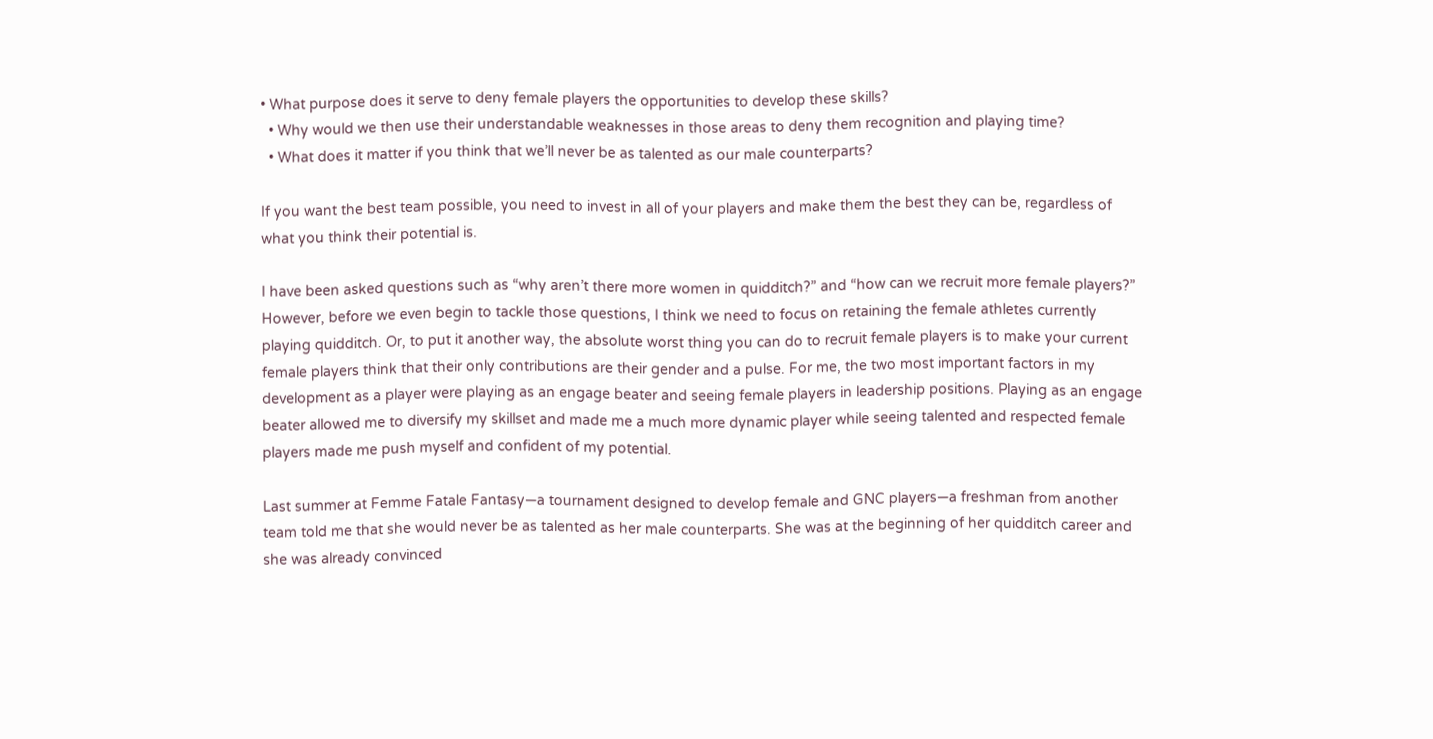• What purpose does it serve to deny female players the opportunities to develop these skills?
  • Why would we then use their understandable weaknesses in those areas to deny them recognition and playing time?
  • What does it matter if you think that we’ll never be as talented as our male counterparts?

If you want the best team possible, you need to invest in all of your players and make them the best they can be, regardless of what you think their potential is.

I have been asked questions such as “why aren’t there more women in quidditch?” and “how can we recruit more female players?” However, before we even begin to tackle those questions, I think we need to focus on retaining the female athletes currently playing quidditch. Or, to put it another way, the absolute worst thing you can do to recruit female players is to make your current female players think that their only contributions are their gender and a pulse. For me, the two most important factors in my development as a player were playing as an engage beater and seeing female players in leadership positions. Playing as an engage beater allowed me to diversify my skillset and made me a much more dynamic player while seeing talented and respected female players made me push myself and confident of my potential.

Last summer at Femme Fatale Fantasy—a tournament designed to develop female and GNC players—a freshman from another team told me that she would never be as talented as her male counterparts. She was at the beginning of her quidditch career and she was already convinced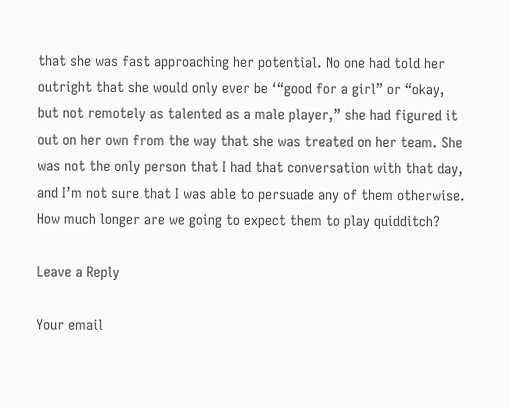that she was fast approaching her potential. No one had told her outright that she would only ever be ‘“good for a girl” or “okay, but not remotely as talented as a male player,” she had figured it out on her own from the way that she was treated on her team. She was not the only person that I had that conversation with that day, and I’m not sure that I was able to persuade any of them otherwise. How much longer are we going to expect them to play quidditch?

Leave a Reply

Your email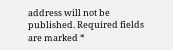address will not be published. Required fields are marked *